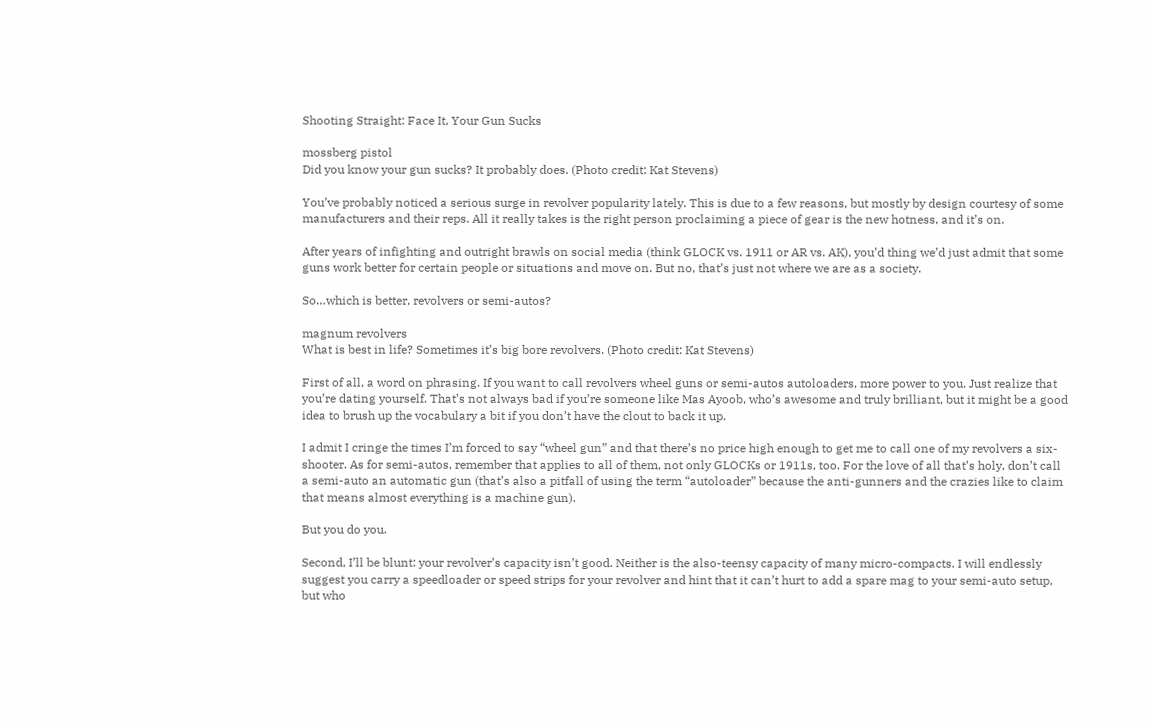Shooting Straight: Face It, Your Gun Sucks

mossberg pistol
Did you know your gun sucks? It probably does. (Photo credit: Kat Stevens)

You’ve probably noticed a serious surge in revolver popularity lately. This is due to a few reasons, but mostly by design courtesy of some manufacturers and their reps. All it really takes is the right person proclaiming a piece of gear is the new hotness, and it’s on.

After years of infighting and outright brawls on social media (think GLOCK vs. 1911 or AR vs. AK), you’d thing we’d just admit that some guns work better for certain people or situations and move on. But no, that’s just not where we are as a society.

So…which is better, revolvers or semi-autos?

magnum revolvers
What is best in life? Sometimes it’s big bore revolvers. (Photo credit: Kat Stevens)

First of all, a word on phrasing. If you want to call revolvers wheel guns or semi-autos autoloaders, more power to you. Just realize that you’re dating yourself. That’s not always bad if you’re someone like Mas Ayoob, who’s awesome and truly brilliant, but it might be a good idea to brush up the vocabulary a bit if you don’t have the clout to back it up.

I admit I cringe the times I’m forced to say “wheel gun” and that there’s no price high enough to get me to call one of my revolvers a six-shooter. As for semi-autos, remember that applies to all of them, not only GLOCKs or 1911s, too. For the love of all that’s holy, don’t call a semi-auto an automatic gun (that’s also a pitfall of using the term “autoloader” because the anti-gunners and the crazies like to claim that means almost everything is a machine gun).

But you do you.

Second, I’ll be blunt: your revolver’s capacity isn’t good. Neither is the also-teensy capacity of many micro-compacts. I will endlessly suggest you carry a speedloader or speed strips for your revolver and hint that it can’t hurt to add a spare mag to your semi-auto setup, but who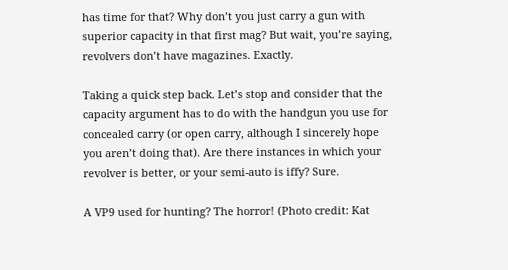has time for that? Why don’t you just carry a gun with superior capacity in that first mag? But wait, you’re saying, revolvers don’t have magazines. Exactly.

Taking a quick step back. Let’s stop and consider that the capacity argument has to do with the handgun you use for concealed carry (or open carry, although I sincerely hope you aren’t doing that). Are there instances in which your revolver is better, or your semi-auto is iffy? Sure.

A VP9 used for hunting? The horror! (Photo credit: Kat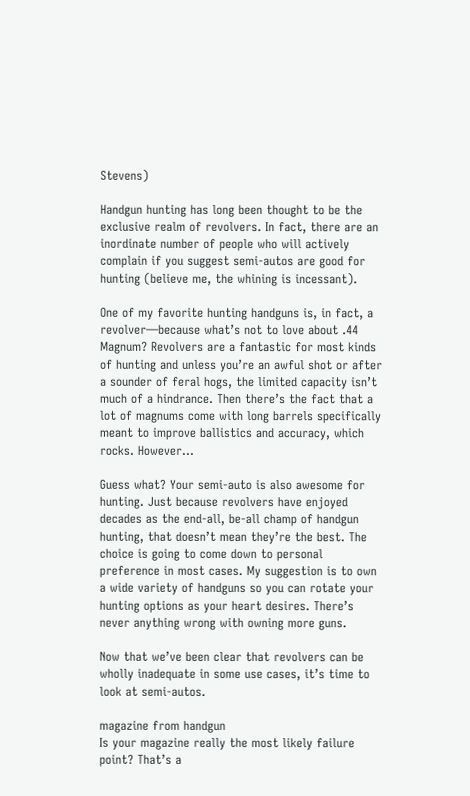Stevens)

Handgun hunting has long been thought to be the exclusive realm of revolvers. In fact, there are an inordinate number of people who will actively complain if you suggest semi-autos are good for hunting (believe me, the whining is incessant).

One of my favorite hunting handguns is, in fact, a revolver—because what’s not to love about .44 Magnum? Revolvers are a fantastic for most kinds of hunting and unless you’re an awful shot or after a sounder of feral hogs, the limited capacity isn’t much of a hindrance. Then there’s the fact that a lot of magnums come with long barrels specifically meant to improve ballistics and accuracy, which rocks. However…

Guess what? Your semi-auto is also awesome for hunting. Just because revolvers have enjoyed decades as the end-all, be-all champ of handgun hunting, that doesn’t mean they’re the best. The choice is going to come down to personal preference in most cases. My suggestion is to own a wide variety of handguns so you can rotate your hunting options as your heart desires. There’s never anything wrong with owning more guns.

Now that we’ve been clear that revolvers can be wholly inadequate in some use cases, it’s time to look at semi-autos.

magazine from handgun
Is your magazine really the most likely failure point? That’s a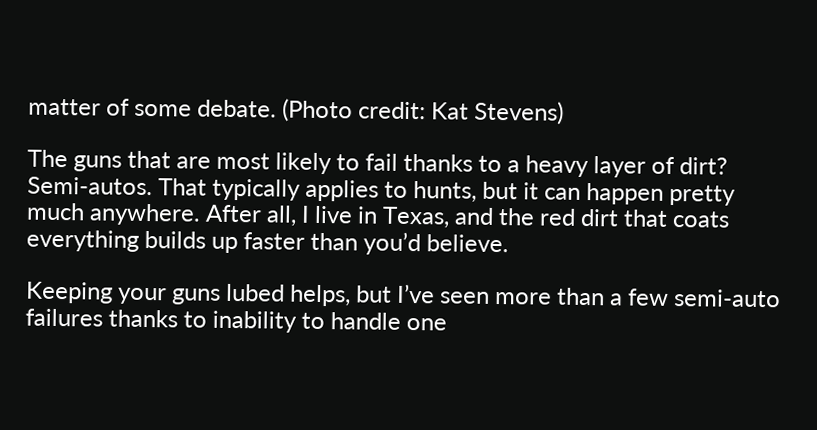matter of some debate. (Photo credit: Kat Stevens)

The guns that are most likely to fail thanks to a heavy layer of dirt? Semi-autos. That typically applies to hunts, but it can happen pretty much anywhere. After all, I live in Texas, and the red dirt that coats everything builds up faster than you’d believe.

Keeping your guns lubed helps, but I’ve seen more than a few semi-auto failures thanks to inability to handle one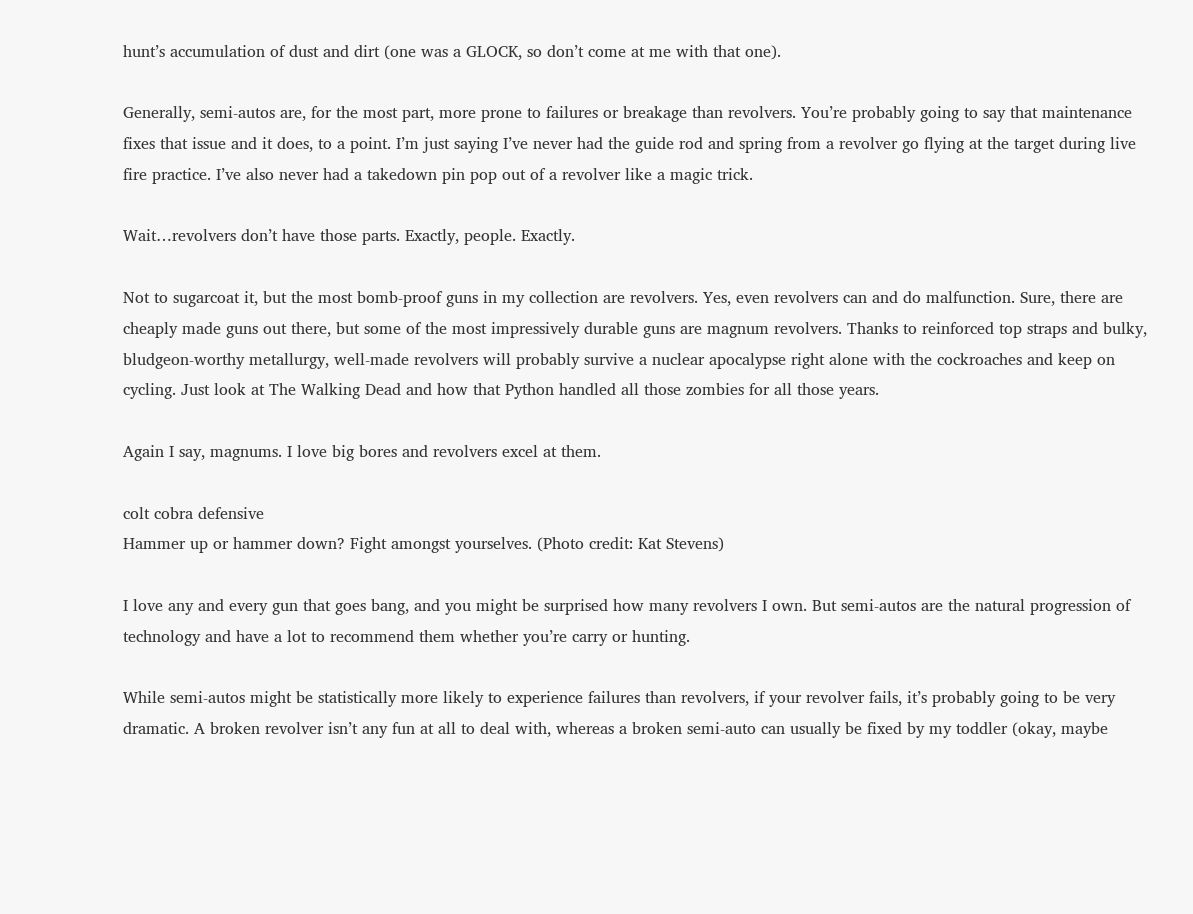hunt’s accumulation of dust and dirt (one was a GLOCK, so don’t come at me with that one).

Generally, semi-autos are, for the most part, more prone to failures or breakage than revolvers. You’re probably going to say that maintenance fixes that issue and it does, to a point. I’m just saying I’ve never had the guide rod and spring from a revolver go flying at the target during live fire practice. I’ve also never had a takedown pin pop out of a revolver like a magic trick.

Wait…revolvers don’t have those parts. Exactly, people. Exactly.

Not to sugarcoat it, but the most bomb-proof guns in my collection are revolvers. Yes, even revolvers can and do malfunction. Sure, there are cheaply made guns out there, but some of the most impressively durable guns are magnum revolvers. Thanks to reinforced top straps and bulky, bludgeon-worthy metallurgy, well-made revolvers will probably survive a nuclear apocalypse right alone with the cockroaches and keep on cycling. Just look at The Walking Dead and how that Python handled all those zombies for all those years.

Again I say, magnums. I love big bores and revolvers excel at them.

colt cobra defensive
Hammer up or hammer down? Fight amongst yourselves. (Photo credit: Kat Stevens)

I love any and every gun that goes bang, and you might be surprised how many revolvers I own. But semi-autos are the natural progression of technology and have a lot to recommend them whether you’re carry or hunting.

While semi-autos might be statistically more likely to experience failures than revolvers, if your revolver fails, it’s probably going to be very dramatic. A broken revolver isn’t any fun at all to deal with, whereas a broken semi-auto can usually be fixed by my toddler (okay, maybe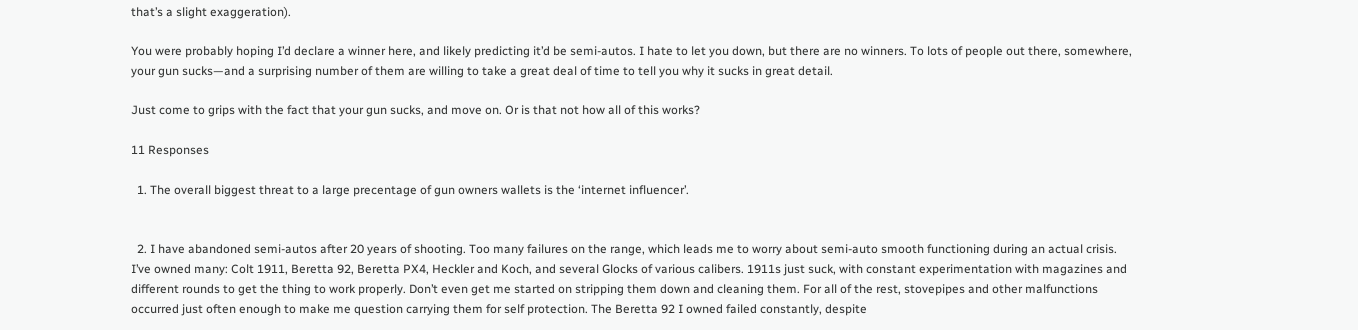that’s a slight exaggeration).

You were probably hoping I’d declare a winner here, and likely predicting it’d be semi-autos. I hate to let you down, but there are no winners. To lots of people out there, somewhere, your gun sucks—and a surprising number of them are willing to take a great deal of time to tell you why it sucks in great detail.

Just come to grips with the fact that your gun sucks, and move on. Or is that not how all of this works?

11 Responses

  1. The overall biggest threat to a large precentage of gun owners wallets is the ‘internet influencer’.


  2. I have abandoned semi-autos after 20 years of shooting. Too many failures on the range, which leads me to worry about semi-auto smooth functioning during an actual crisis. I’ve owned many: Colt 1911, Beretta 92, Beretta PX4, Heckler and Koch, and several Glocks of various calibers. 1911s just suck, with constant experimentation with magazines and different rounds to get the thing to work properly. Don’t even get me started on stripping them down and cleaning them. For all of the rest, stovepipes and other malfunctions occurred just often enough to make me question carrying them for self protection. The Beretta 92 I owned failed constantly, despite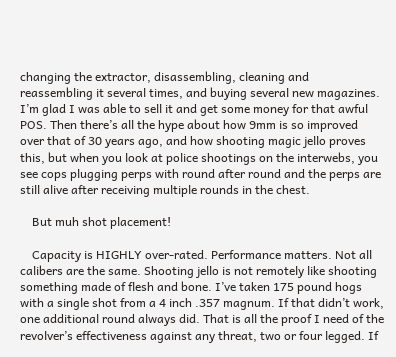changing the extractor, disassembling, cleaning and reassembling it several times, and buying several new magazines. I’m glad I was able to sell it and get some money for that awful POS. Then there’s all the hype about how 9mm is so improved over that of 30 years ago, and how shooting magic jello proves this, but when you look at police shootings on the interwebs, you see cops plugging perps with round after round and the perps are still alive after receiving multiple rounds in the chest.

    But muh shot placement!

    Capacity is HIGHLY over-rated. Performance matters. Not all calibers are the same. Shooting jello is not remotely like shooting something made of flesh and bone. I’ve taken 175 pound hogs with a single shot from a 4 inch .357 magnum. If that didn’t work, one additional round always did. That is all the proof I need of the revolver’s effectiveness against any threat, two or four legged. If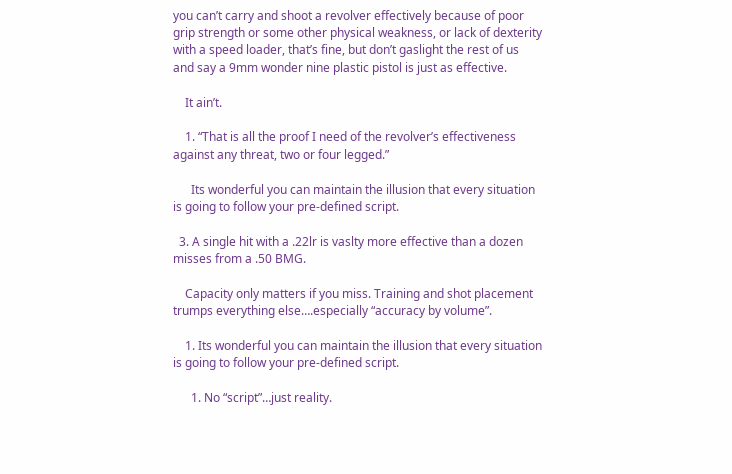you can’t carry and shoot a revolver effectively because of poor grip strength or some other physical weakness, or lack of dexterity with a speed loader, that’s fine, but don’t gaslight the rest of us and say a 9mm wonder nine plastic pistol is just as effective.

    It ain’t.

    1. “That is all the proof I need of the revolver’s effectiveness against any threat, two or four legged.”

      Its wonderful you can maintain the illusion that every situation is going to follow your pre-defined script.

  3. A single hit with a .22lr is vaslty more effective than a dozen misses from a .50 BMG.

    Capacity only matters if you miss. Training and shot placement trumps everything else….especially “accuracy by volume”.

    1. Its wonderful you can maintain the illusion that every situation is going to follow your pre-defined script.

      1. No “script”…just reality.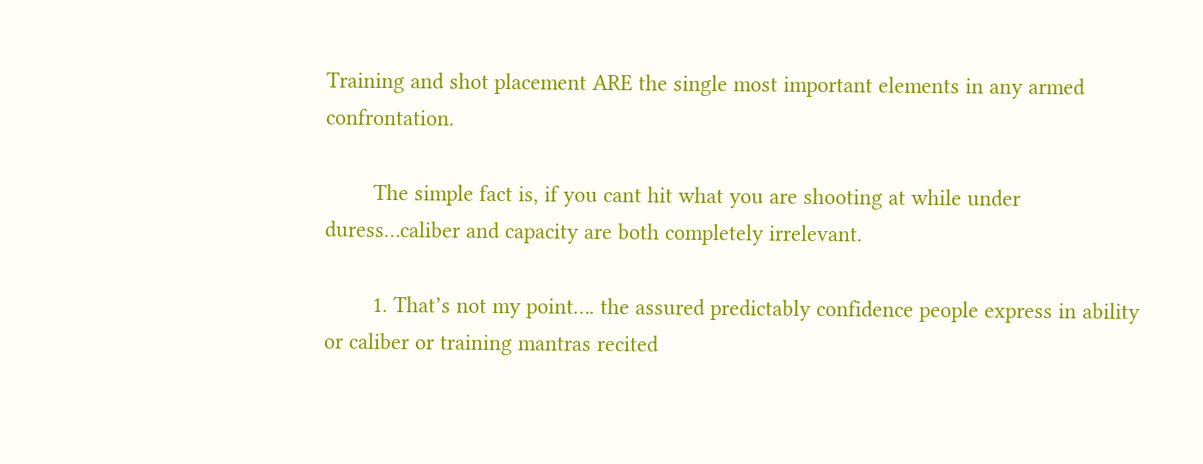Training and shot placement ARE the single most important elements in any armed confrontation.

        The simple fact is, if you cant hit what you are shooting at while under duress…caliber and capacity are both completely irrelevant.

        1. That’s not my point…. the assured predictably confidence people express in ability or caliber or training mantras recited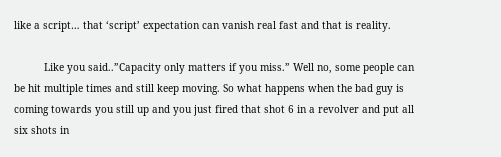like a script… that ‘script’ expectation can vanish real fast and that is reality.

          Like you said..”Capacity only matters if you miss.” Well no, some people can be hit multiple times and still keep moving. So what happens when the bad guy is coming towards you still up and you just fired that shot 6 in a revolver and put all six shots in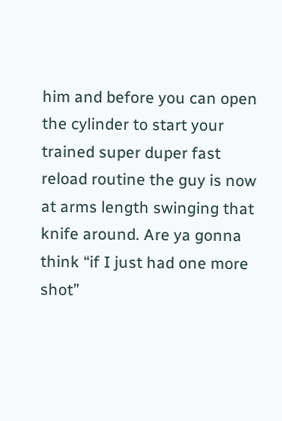him and before you can open the cylinder to start your trained super duper fast reload routine the guy is now at arms length swinging that knife around. Are ya gonna think “if I just had one more shot”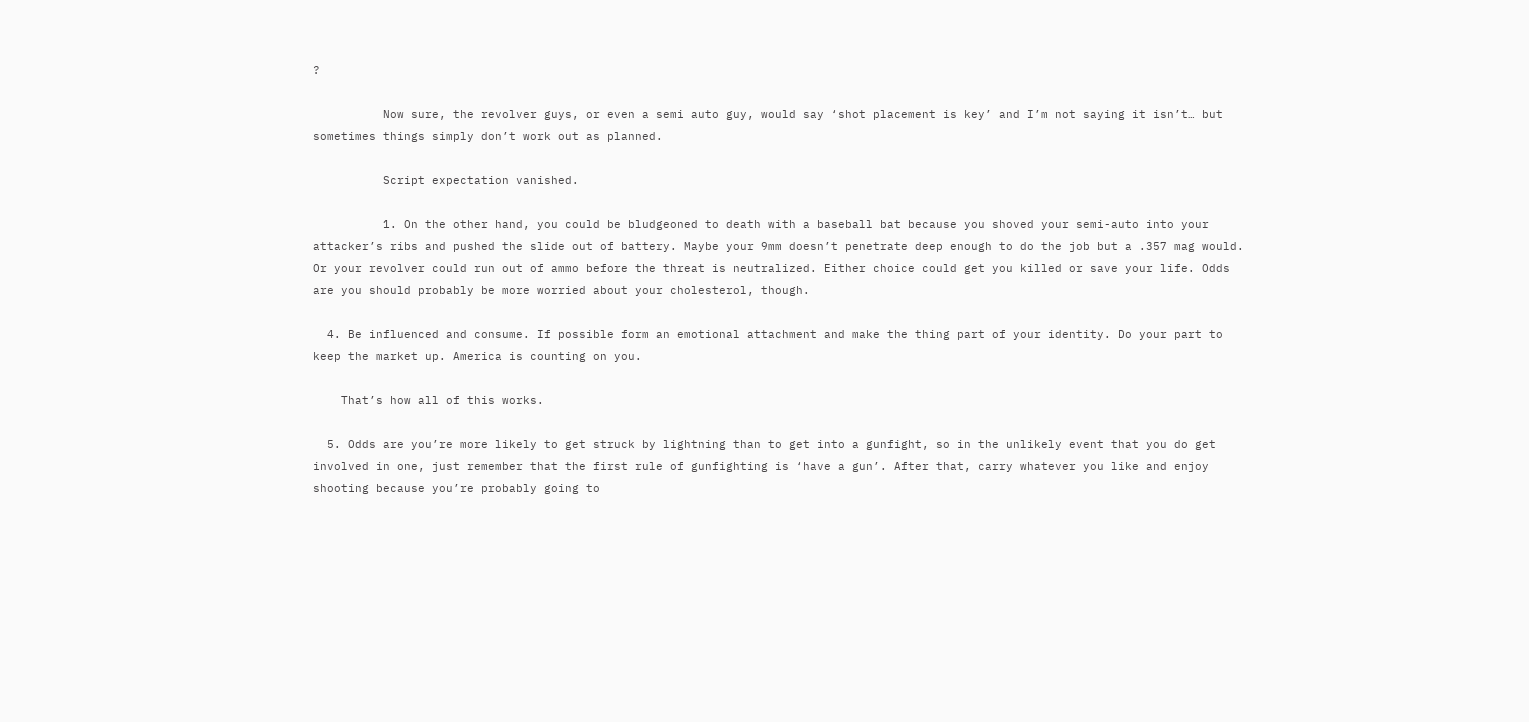?

          Now sure, the revolver guys, or even a semi auto guy, would say ‘shot placement is key’ and I’m not saying it isn’t… but sometimes things simply don’t work out as planned.

          Script expectation vanished.

          1. On the other hand, you could be bludgeoned to death with a baseball bat because you shoved your semi-auto into your attacker’s ribs and pushed the slide out of battery. Maybe your 9mm doesn’t penetrate deep enough to do the job but a .357 mag would. Or your revolver could run out of ammo before the threat is neutralized. Either choice could get you killed or save your life. Odds are you should probably be more worried about your cholesterol, though.

  4. Be influenced and consume. If possible form an emotional attachment and make the thing part of your identity. Do your part to keep the market up. America is counting on you.

    That’s how all of this works.

  5. Odds are you’re more likely to get struck by lightning than to get into a gunfight, so in the unlikely event that you do get involved in one, just remember that the first rule of gunfighting is ‘have a gun’. After that, carry whatever you like and enjoy shooting because you’re probably going to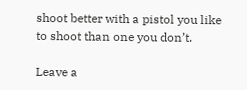shoot better with a pistol you like to shoot than one you don’t.

Leave a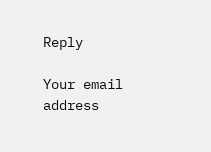Reply

Your email address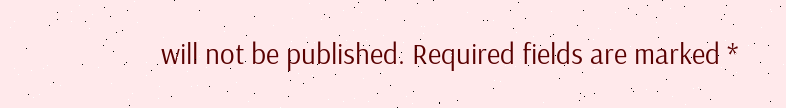will not be published. Required fields are marked *